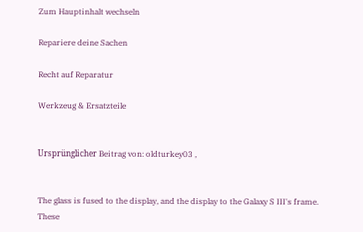Zum Hauptinhalt wechseln

Repariere deine Sachen

Recht auf Reparatur

Werkzeug & Ersatzteile


Ursprünglicher Beitrag von: oldturkey03 ,


The glass is fused to the display, and the display to the Galaxy S III's frame. These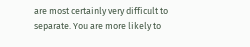are most certainly very difficult to separate. You are more likely to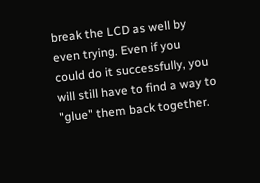break the LCD as well by even trying. Even if you could do it successfully, you will still have to find a way to "glue" them back together.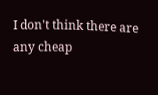I don't think there are any cheap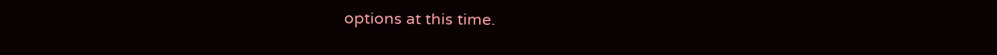options at this time.